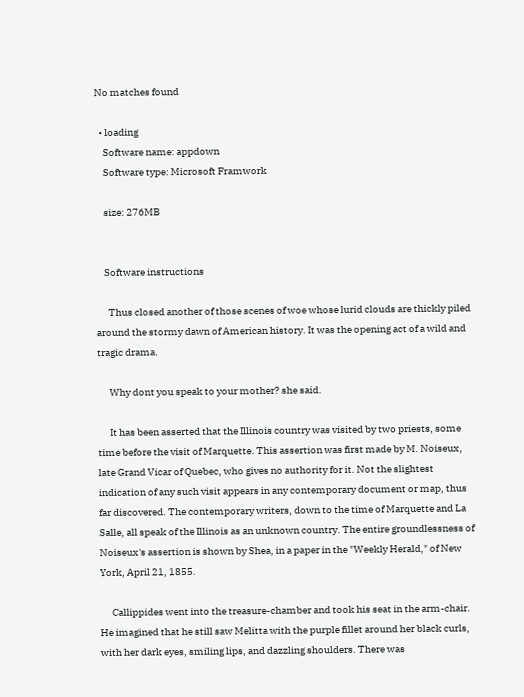No matches found

  • loading
    Software name: appdown
    Software type: Microsoft Framwork

    size: 276MB


    Software instructions

      Thus closed another of those scenes of woe whose lurid clouds are thickly piled around the stormy dawn of American history. It was the opening act of a wild and tragic drama.

      Why dont you speak to your mother? she said.

      It has been asserted that the Illinois country was visited by two priests, some time before the visit of Marquette. This assertion was first made by M. Noiseux, late Grand Vicar of Quebec, who gives no authority for it. Not the slightest indication of any such visit appears in any contemporary document or map, thus far discovered. The contemporary writers, down to the time of Marquette and La Salle, all speak of the Illinois as an unknown country. The entire groundlessness of Noiseux's assertion is shown by Shea, in a paper in the "Weekly Herald," of New York, April 21, 1855.

      Callippides went into the treasure-chamber and took his seat in the arm-chair. He imagined that he still saw Melitta with the purple fillet around her black curls, with her dark eyes, smiling lips, and dazzling shoulders. There was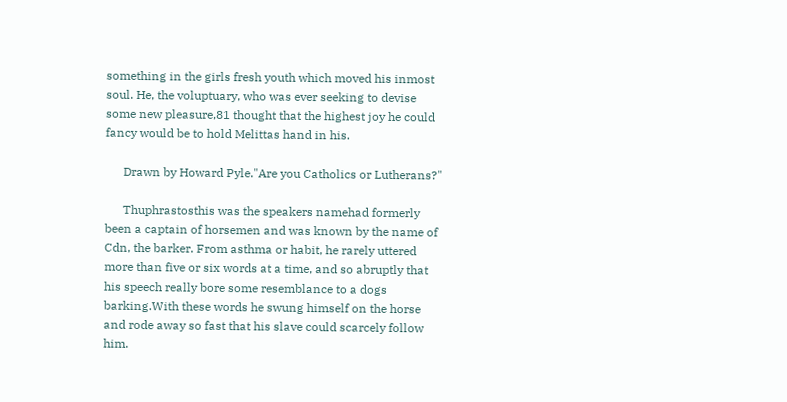something in the girls fresh youth which moved his inmost soul. He, the voluptuary, who was ever seeking to devise some new pleasure,81 thought that the highest joy he could fancy would be to hold Melittas hand in his.

      Drawn by Howard Pyle."Are you Catholics or Lutherans?"

      Thuphrastosthis was the speakers namehad formerly been a captain of horsemen and was known by the name of Cdn, the barker. From asthma or habit, he rarely uttered more than five or six words at a time, and so abruptly that his speech really bore some resemblance to a dogs barking.With these words he swung himself on the horse and rode away so fast that his slave could scarcely follow him.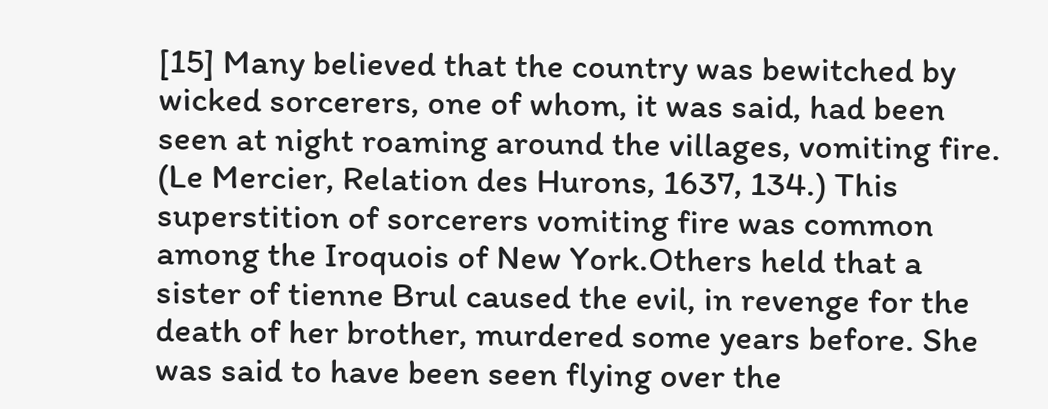[15] Many believed that the country was bewitched by wicked sorcerers, one of whom, it was said, had been seen at night roaming around the villages, vomiting fire. (Le Mercier, Relation des Hurons, 1637, 134.) This superstition of sorcerers vomiting fire was common among the Iroquois of New York.Others held that a sister of tienne Brul caused the evil, in revenge for the death of her brother, murdered some years before. She was said to have been seen flying over the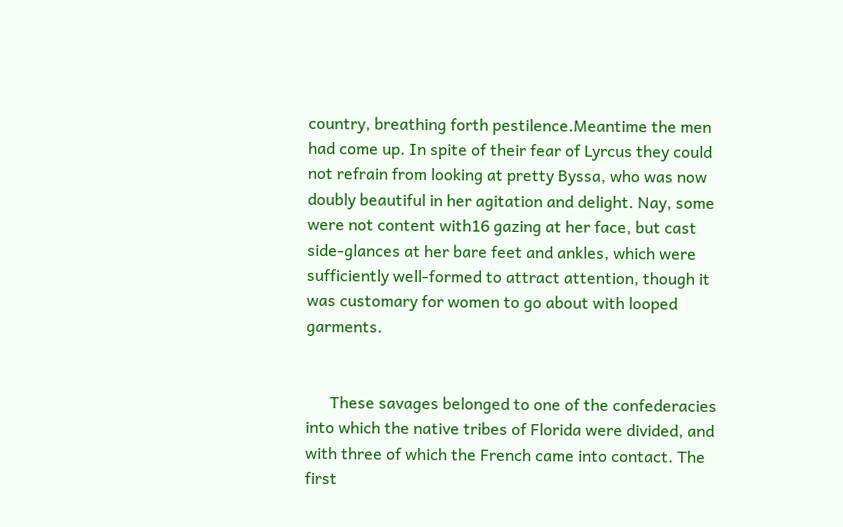country, breathing forth pestilence.Meantime the men had come up. In spite of their fear of Lyrcus they could not refrain from looking at pretty Byssa, who was now doubly beautiful in her agitation and delight. Nay, some were not content with16 gazing at her face, but cast side-glances at her bare feet and ankles, which were sufficiently well-formed to attract attention, though it was customary for women to go about with looped garments.


      These savages belonged to one of the confederacies into which the native tribes of Florida were divided, and with three of which the French came into contact. The first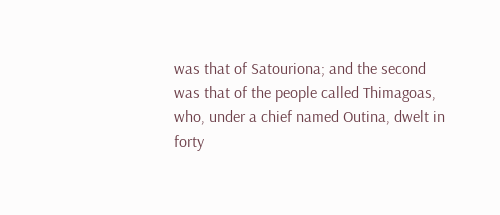was that of Satouriona; and the second was that of the people called Thimagoas, who, under a chief named Outina, dwelt in forty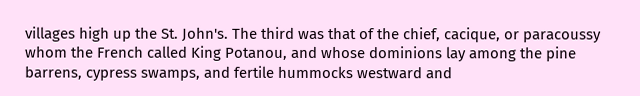villages high up the St. John's. The third was that of the chief, cacique, or paracoussy whom the French called King Potanou, and whose dominions lay among the pine barrens, cypress swamps, and fertile hummocks westward and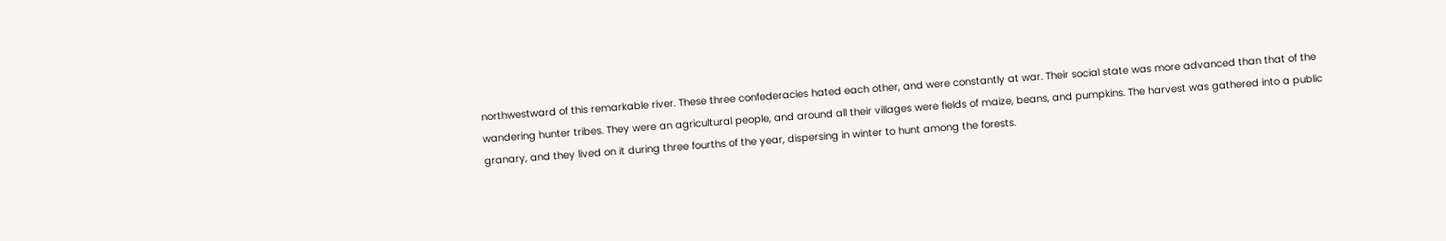northwestward of this remarkable river. These three confederacies hated each other, and were constantly at war. Their social state was more advanced than that of the wandering hunter tribes. They were an agricultural people, and around all their villages were fields of maize, beans, and pumpkins. The harvest was gathered into a public granary, and they lived on it during three fourths of the year, dispersing in winter to hunt among the forests.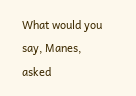What would you say, Manes, asked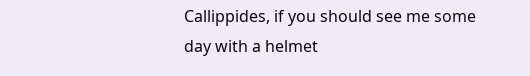Callippides, if you should see me some day with a helmet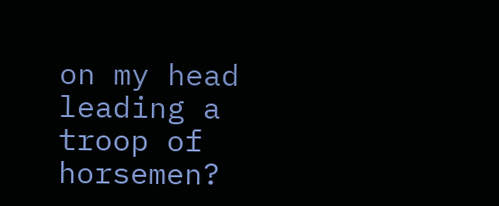on my head leading a troop of horsemen?